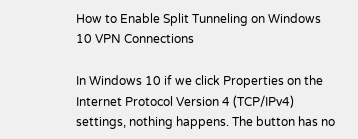How to Enable Split Tunneling on Windows 10 VPN Connections

In Windows 10 if we click Properties on the Internet Protocol Version 4 (TCP/IPv4) settings, nothing happens. The button has no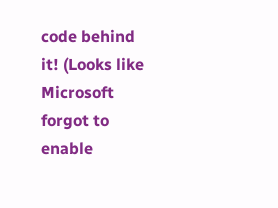code behind it! (Looks like Microsoft forgot to enable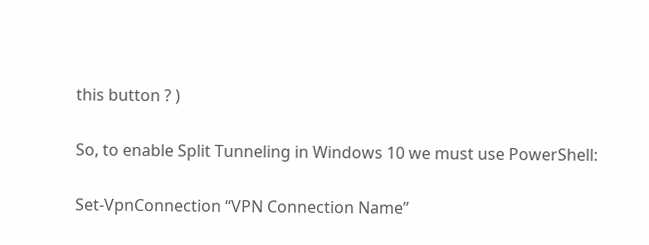this button ? )

So, to enable Split Tunneling in Windows 10 we must use PowerShell:

Set-VpnConnection “VPN Connection Name”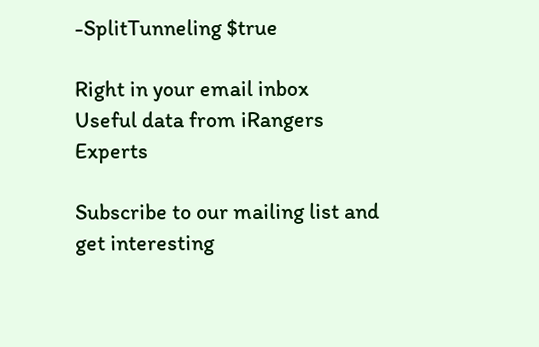-SplitTunneling $true

Right in your email inbox
Useful data from iRangers Experts

Subscribe to our mailing list and get interesting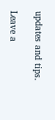updates and tips.

Leave a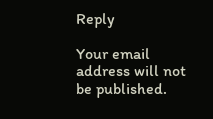Reply

Your email address will not be published.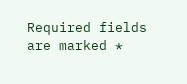Required fields are marked *